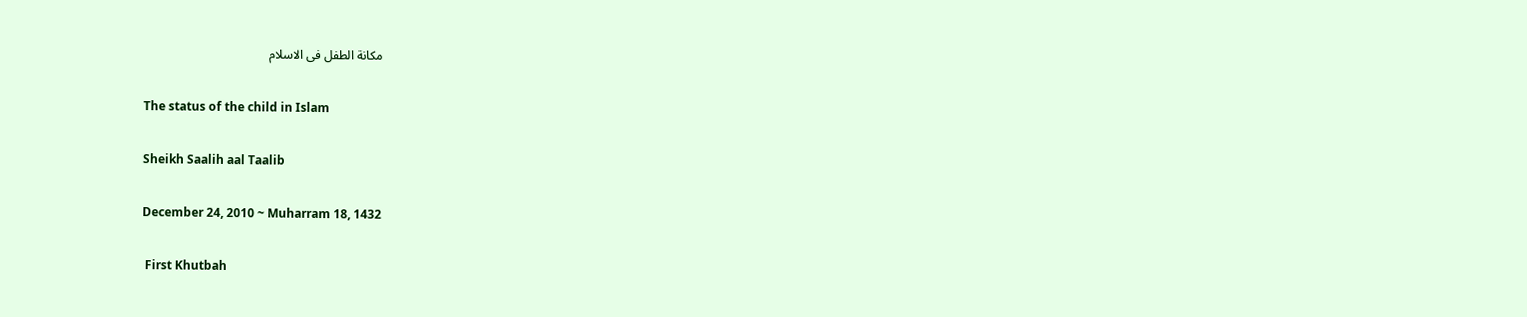مكانة الطفل فى الاسلام

The status of the child in Islam

Sheikh Saalih aal Taalib

December 24, 2010 ~ Muharram 18, 1432

 First Khutbah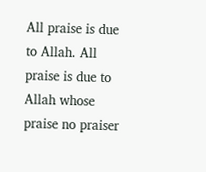All praise is due to Allah. All praise is due to Allah whose praise no praiser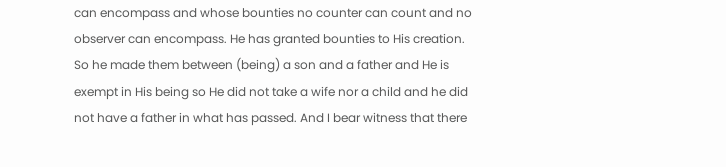can encompass and whose bounties no counter can count and no observer can encompass. He has granted bounties to His creation. So he made them between (being) a son and a father and He is exempt in His being so He did not take a wife nor a child and he did not have a father in what has passed. And I bear witness that there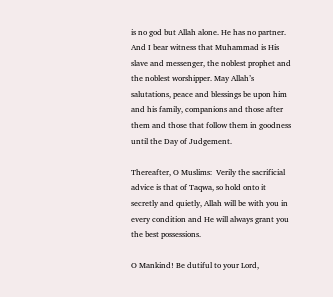is no god but Allah alone. He has no partner. And I bear witness that Muhammad is His slave and messenger, the noblest prophet and the noblest worshipper. May Allah’s salutations, peace and blessings be upon him and his family, companions and those after them and those that follow them in goodness until the Day of Judgement.

Thereafter, O Muslims:  Verily the sacrificial advice is that of Taqwa, so hold onto it secretly and quietly, Allah will be with you in every condition and He will always grant you the best possessions.

O Mankind! Be dutiful to your Lord,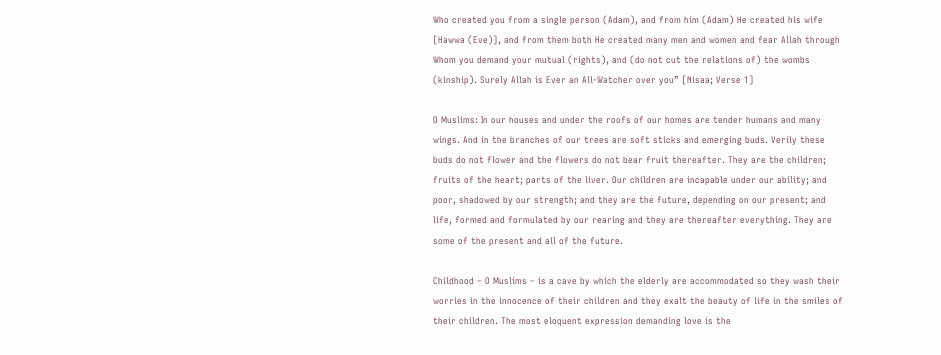Who created you from a single person (Adam), and from him (Adam) He created his wife [Hawwa (Eve)], and from them both He created many men and women and fear Allah through Whom you demand your mutual (rights), and (do not cut the relations of) the wombs (kinship). Surely Allah is Ever an All-Watcher over you” [Nisaa; Verse 1]

O Muslims: In our houses and under the roofs of our homes are tender humans and many wings. And in the branches of our trees are soft sticks and emerging buds. Verily these buds do not flower and the flowers do not bear fruit thereafter. They are the children; fruits of the heart; parts of the liver. Our children are incapable under our ability; and poor, shadowed by our strength; and they are the future, depending on our present; and life, formed and formulated by our rearing and they are thereafter everything. They are some of the present and all of the future.

Childhood – O Muslims – is a cave by which the elderly are accommodated so they wash their worries in the innocence of their children and they exalt the beauty of life in the smiles of their children. The most eloquent expression demanding love is the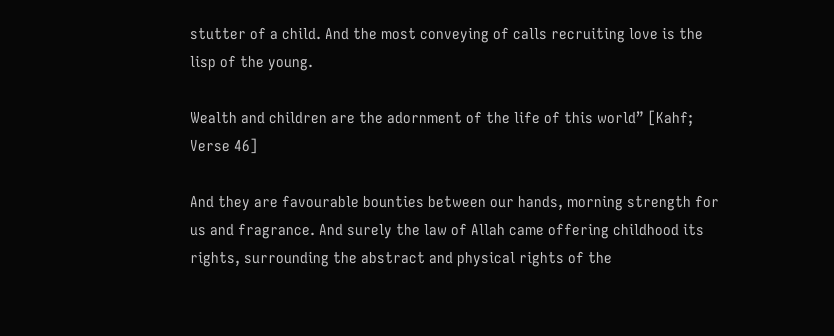stutter of a child. And the most conveying of calls recruiting love is the lisp of the young.

Wealth and children are the adornment of the life of this world” [Kahf; Verse 46]

And they are favourable bounties between our hands, morning strength for us and fragrance. And surely the law of Allah came offering childhood its rights, surrounding the abstract and physical rights of the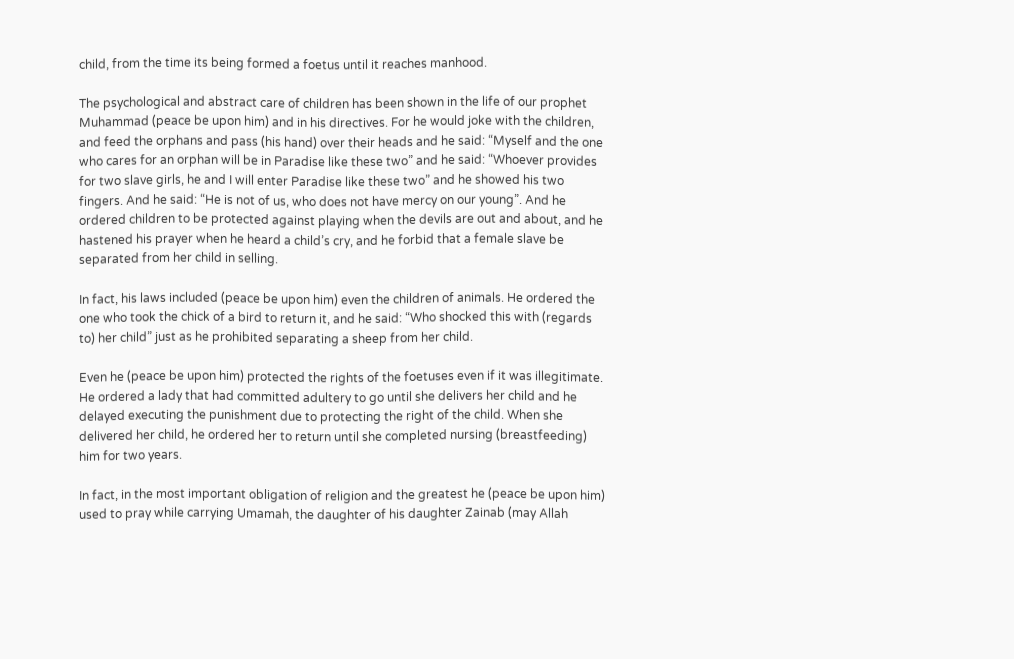child, from the time its being formed a foetus until it reaches manhood.

The psychological and abstract care of children has been shown in the life of our prophet Muhammad (peace be upon him) and in his directives. For he would joke with the children, and feed the orphans and pass (his hand) over their heads and he said: “Myself and the one who cares for an orphan will be in Paradise like these two” and he said: “Whoever provides for two slave girls, he and I will enter Paradise like these two” and he showed his two fingers. And he said: “He is not of us, who does not have mercy on our young”. And he ordered children to be protected against playing when the devils are out and about, and he hastened his prayer when he heard a child’s cry, and he forbid that a female slave be separated from her child in selling.

In fact, his laws included (peace be upon him) even the children of animals. He ordered the one who took the chick of a bird to return it, and he said: “Who shocked this with (regards to) her child” just as he prohibited separating a sheep from her child.

Even he (peace be upon him) protected the rights of the foetuses even if it was illegitimate. He ordered a lady that had committed adultery to go until she delivers her child and he delayed executing the punishment due to protecting the right of the child. When she delivered her child, he ordered her to return until she completed nursing (breastfeeding) him for two years.

In fact, in the most important obligation of religion and the greatest he (peace be upon him) used to pray while carrying Umamah, the daughter of his daughter Zainab (may Allah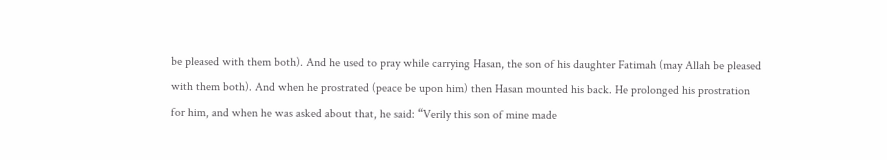be pleased with them both). And he used to pray while carrying Hasan, the son of his daughter Fatimah (may Allah be pleased with them both). And when he prostrated (peace be upon him) then Hasan mounted his back. He prolonged his prostration for him, and when he was asked about that, he said: “Verily this son of mine made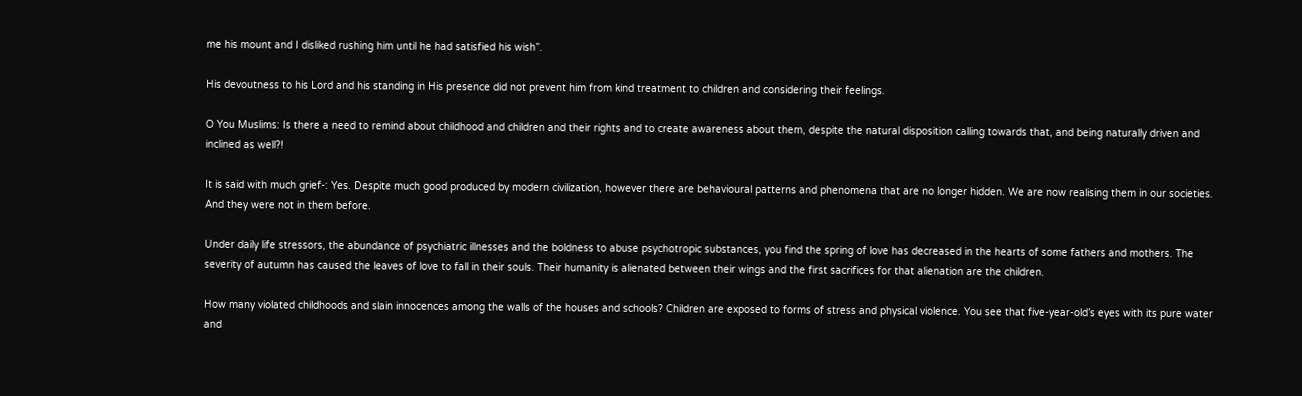me his mount and I disliked rushing him until he had satisfied his wish”.

His devoutness to his Lord and his standing in His presence did not prevent him from kind treatment to children and considering their feelings.

O You Muslims: Is there a need to remind about childhood and children and their rights and to create awareness about them, despite the natural disposition calling towards that, and being naturally driven and inclined as well?!

It is said with much grief-: Yes. Despite much good produced by modern civilization, however there are behavioural patterns and phenomena that are no longer hidden. We are now realising them in our societies. And they were not in them before.

Under daily life stressors, the abundance of psychiatric illnesses and the boldness to abuse psychotropic substances, you find the spring of love has decreased in the hearts of some fathers and mothers. The severity of autumn has caused the leaves of love to fall in their souls. Their humanity is alienated between their wings and the first sacrifices for that alienation are the children.

How many violated childhoods and slain innocences among the walls of the houses and schools? Children are exposed to forms of stress and physical violence. You see that five-year-old’s eyes with its pure water and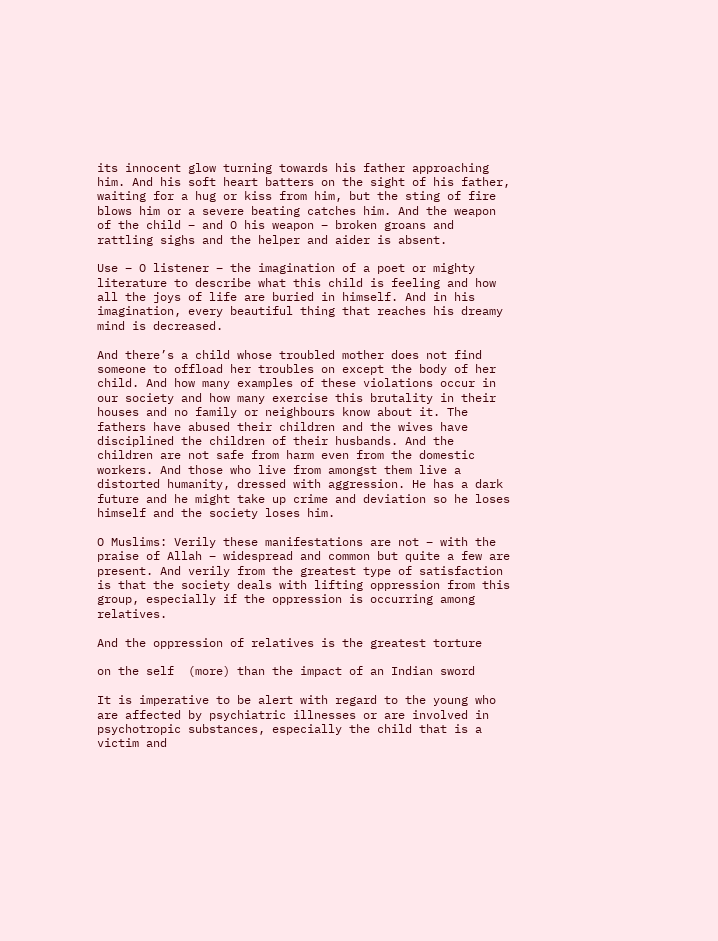its innocent glow turning towards his father approaching him. And his soft heart batters on the sight of his father, waiting for a hug or kiss from him, but the sting of fire blows him or a severe beating catches him. And the weapon of the child – and O his weapon – broken groans and rattling sighs and the helper and aider is absent.

Use – O listener – the imagination of a poet or mighty literature to describe what this child is feeling and how all the joys of life are buried in himself. And in his imagination, every beautiful thing that reaches his dreamy mind is decreased.

And there’s a child whose troubled mother does not find someone to offload her troubles on except the body of her child. And how many examples of these violations occur in our society and how many exercise this brutality in their houses and no family or neighbours know about it. The fathers have abused their children and the wives have disciplined the children of their husbands. And the children are not safe from harm even from the domestic workers. And those who live from amongst them live a distorted humanity, dressed with aggression. He has a dark future and he might take up crime and deviation so he loses himself and the society loses him.

O Muslims: Verily these manifestations are not – with the praise of Allah – widespread and common but quite a few are present. And verily from the greatest type of satisfaction is that the society deals with lifting oppression from this group, especially if the oppression is occurring among relatives.

And the oppression of relatives is the greatest torture

on the self  (more) than the impact of an Indian sword

It is imperative to be alert with regard to the young who are affected by psychiatric illnesses or are involved in psychotropic substances, especially the child that is a victim and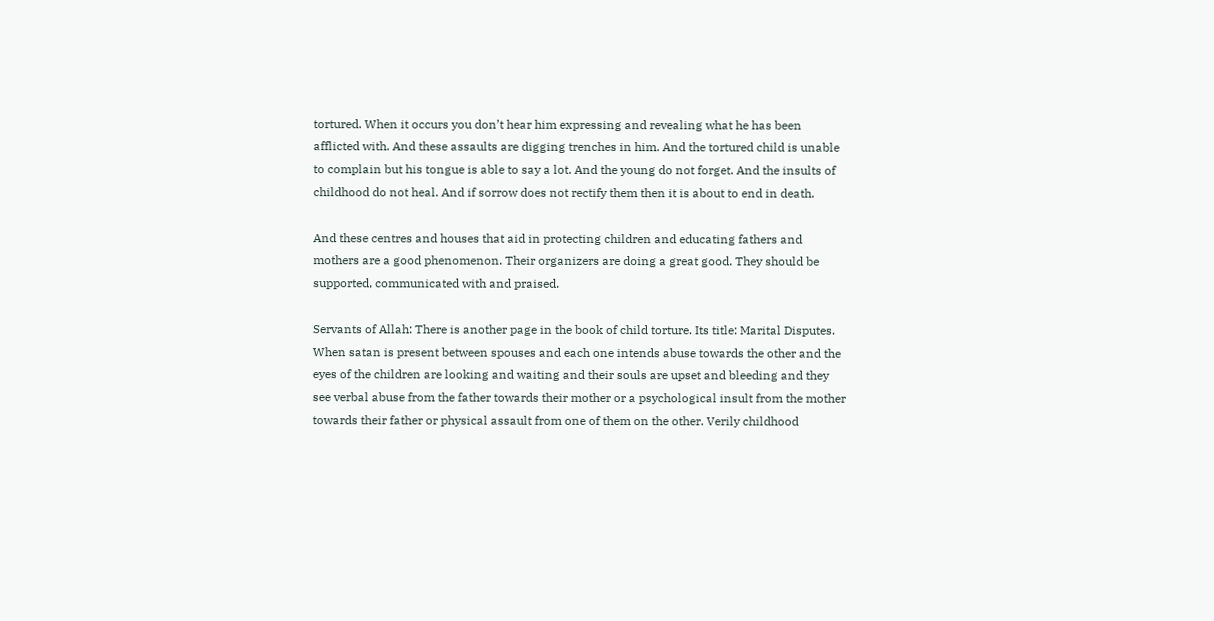tortured. When it occurs you don’t hear him expressing and revealing what he has been afflicted with. And these assaults are digging trenches in him. And the tortured child is unable to complain but his tongue is able to say a lot. And the young do not forget. And the insults of childhood do not heal. And if sorrow does not rectify them then it is about to end in death.

And these centres and houses that aid in protecting children and educating fathers and mothers are a good phenomenon. Their organizers are doing a great good. They should be supported, communicated with and praised.

Servants of Allah: There is another page in the book of child torture. Its title: Marital Disputes. When satan is present between spouses and each one intends abuse towards the other and the eyes of the children are looking and waiting and their souls are upset and bleeding and they see verbal abuse from the father towards their mother or a psychological insult from the mother towards their father or physical assault from one of them on the other. Verily childhood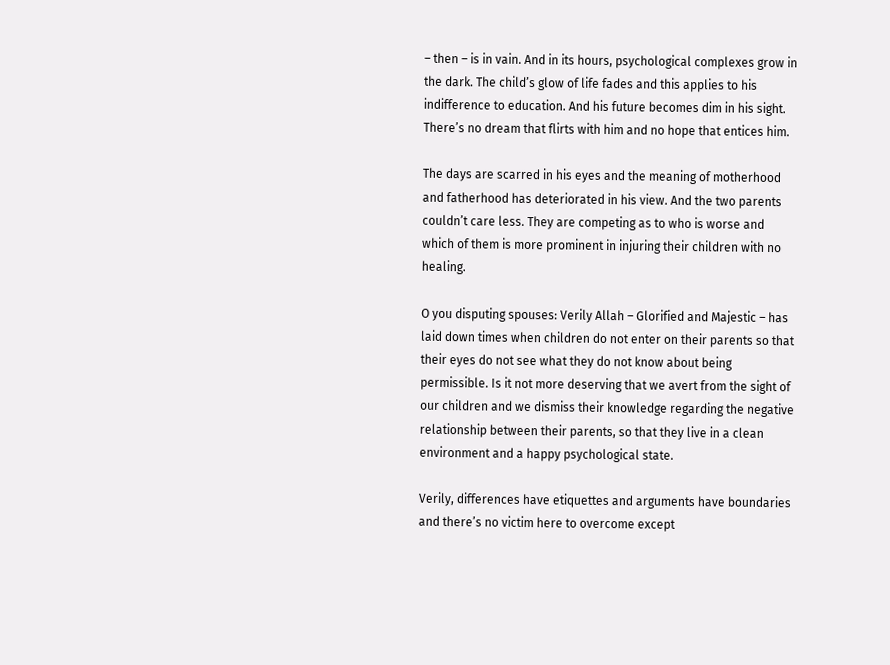– then – is in vain. And in its hours, psychological complexes grow in the dark. The child’s glow of life fades and this applies to his indifference to education. And his future becomes dim in his sight. There’s no dream that flirts with him and no hope that entices him.

The days are scarred in his eyes and the meaning of motherhood and fatherhood has deteriorated in his view. And the two parents couldn’t care less. They are competing as to who is worse and which of them is more prominent in injuring their children with no healing.

O you disputing spouses: Verily Allah – Glorified and Majestic – has laid down times when children do not enter on their parents so that their eyes do not see what they do not know about being permissible. Is it not more deserving that we avert from the sight of our children and we dismiss their knowledge regarding the negative relationship between their parents, so that they live in a clean environment and a happy psychological state.

Verily, differences have etiquettes and arguments have boundaries and there’s no victim here to overcome except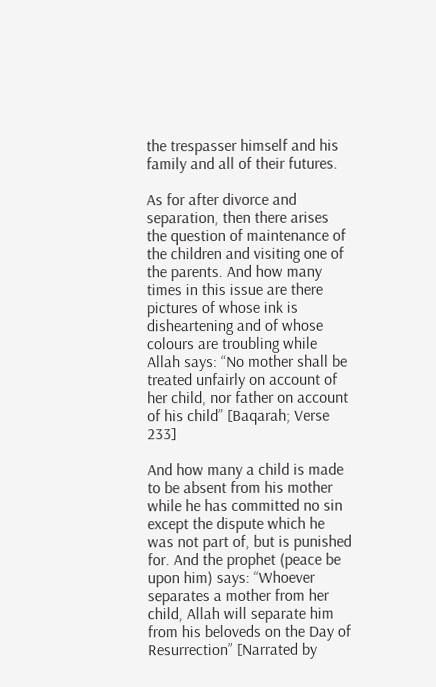the trespasser himself and his family and all of their futures.

As for after divorce and separation, then there arises the question of maintenance of the children and visiting one of the parents. And how many times in this issue are there pictures of whose ink is disheartening and of whose colours are troubling while Allah says: “No mother shall be treated unfairly on account of her child, nor father on account of his child” [Baqarah; Verse 233]

And how many a child is made to be absent from his mother while he has committed no sin except the dispute which he was not part of, but is punished for. And the prophet (peace be upon him) says: “Whoever separates a mother from her child, Allah will separate him from his beloveds on the Day of Resurrection” [Narrated by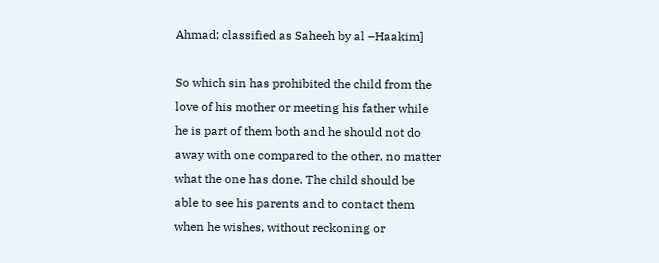Ahmad; classified as Saheeh by al –Haakim]

So which sin has prohibited the child from the love of his mother or meeting his father while he is part of them both and he should not do away with one compared to the other, no matter what the one has done. The child should be able to see his parents and to contact them when he wishes, without reckoning or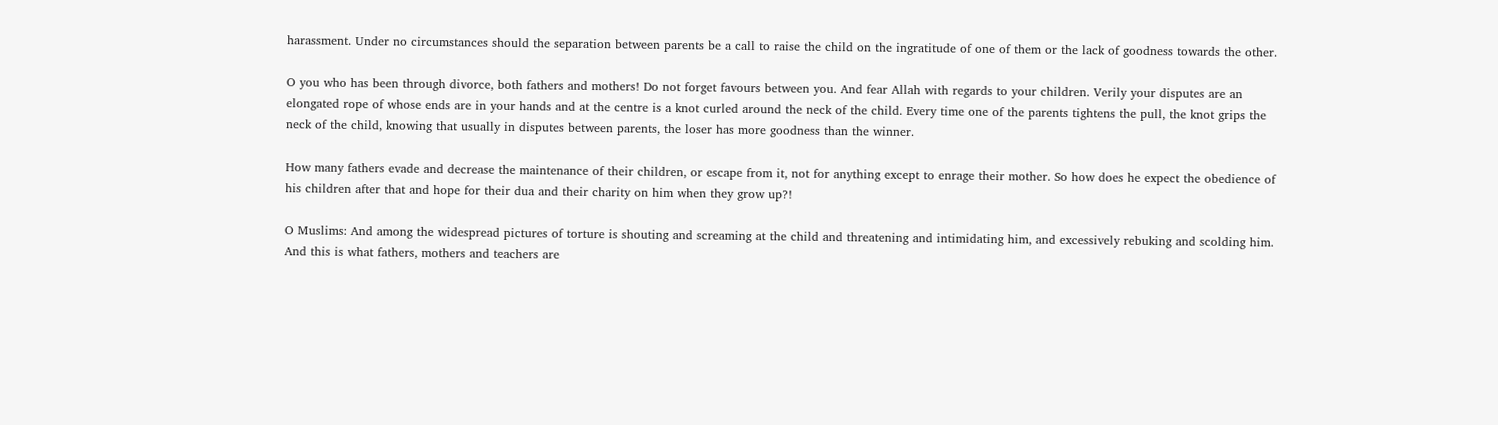harassment. Under no circumstances should the separation between parents be a call to raise the child on the ingratitude of one of them or the lack of goodness towards the other.

O you who has been through divorce, both fathers and mothers! Do not forget favours between you. And fear Allah with regards to your children. Verily your disputes are an elongated rope of whose ends are in your hands and at the centre is a knot curled around the neck of the child. Every time one of the parents tightens the pull, the knot grips the neck of the child, knowing that usually in disputes between parents, the loser has more goodness than the winner.

How many fathers evade and decrease the maintenance of their children, or escape from it, not for anything except to enrage their mother. So how does he expect the obedience of his children after that and hope for their dua and their charity on him when they grow up?!

O Muslims: And among the widespread pictures of torture is shouting and screaming at the child and threatening and intimidating him, and excessively rebuking and scolding him. And this is what fathers, mothers and teachers are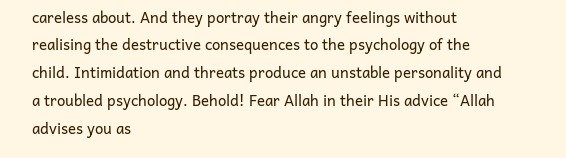careless about. And they portray their angry feelings without realising the destructive consequences to the psychology of the child. Intimidation and threats produce an unstable personality and a troubled psychology. Behold! Fear Allah in their His advice “Allah advises you as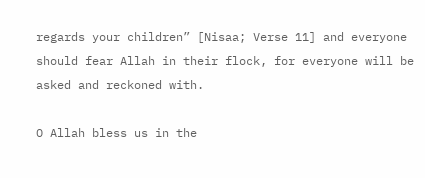regards your children” [Nisaa; Verse 11] and everyone should fear Allah in their flock, for everyone will be asked and reckoned with.

O Allah bless us in the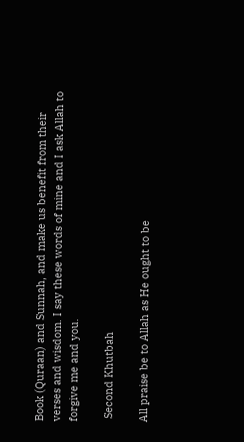Book (Quraan) and Sunnah, and make us benefit from their verses and wisdom. I say these words of mine and I ask Allah to forgive me and you.

 Second Khutbah

All praise be to Allah as He ought to be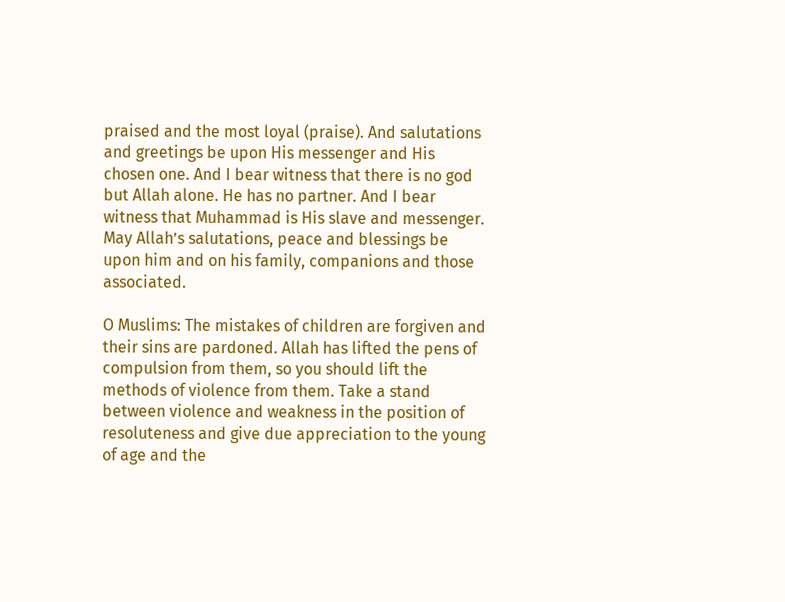praised and the most loyal (praise). And salutations and greetings be upon His messenger and His chosen one. And I bear witness that there is no god but Allah alone. He has no partner. And I bear witness that Muhammad is His slave and messenger. May Allah’s salutations, peace and blessings be upon him and on his family, companions and those associated.

O Muslims: The mistakes of children are forgiven and their sins are pardoned. Allah has lifted the pens of compulsion from them, so you should lift the methods of violence from them. Take a stand between violence and weakness in the position of resoluteness and give due appreciation to the young of age and the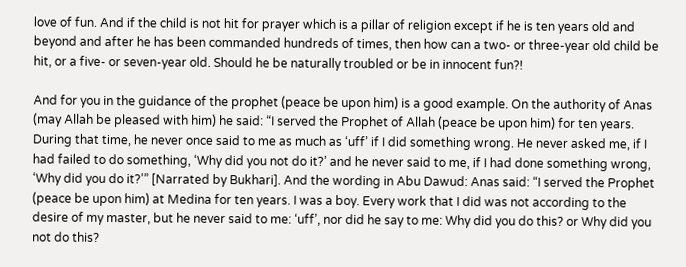love of fun. And if the child is not hit for prayer which is a pillar of religion except if he is ten years old and beyond and after he has been commanded hundreds of times, then how can a two- or three-year old child be hit, or a five- or seven-year old. Should he be naturally troubled or be in innocent fun?!

And for you in the guidance of the prophet (peace be upon him) is a good example. On the authority of Anas (may Allah be pleased with him) he said: “I served the Prophet of Allah (peace be upon him) for ten years. During that time, he never once said to me as much as ‘uff’ if I did something wrong. He never asked me, if I had failed to do something, ‘Why did you not do it?’ and he never said to me, if I had done something wrong, ‘Why did you do it?’” [Narrated by Bukhari]. And the wording in Abu Dawud: Anas said: “I served the Prophet (peace be upon him) at Medina for ten years. I was a boy. Every work that I did was not according to the desire of my master, but he never said to me: ‘uff’, nor did he say to me: Why did you do this? or Why did you not do this?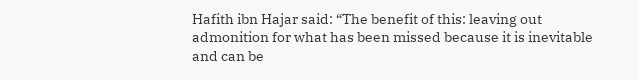Hafith ibn Hajar said: “The benefit of this: leaving out admonition for what has been missed because it is inevitable and can be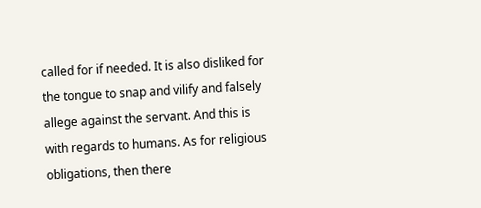called for if needed. It is also disliked for the tongue to snap and vilify and falsely allege against the servant. And this is with regards to humans. As for religious obligations, then there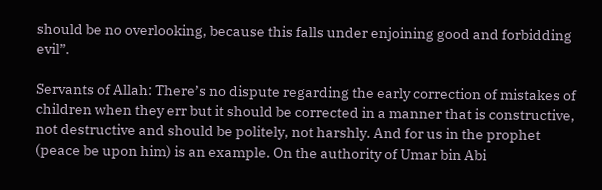should be no overlooking, because this falls under enjoining good and forbidding evil”.

Servants of Allah: There’s no dispute regarding the early correction of mistakes of children when they err but it should be corrected in a manner that is constructive, not destructive and should be politely, not harshly. And for us in the prophet (peace be upon him) is an example. On the authority of Umar bin Abi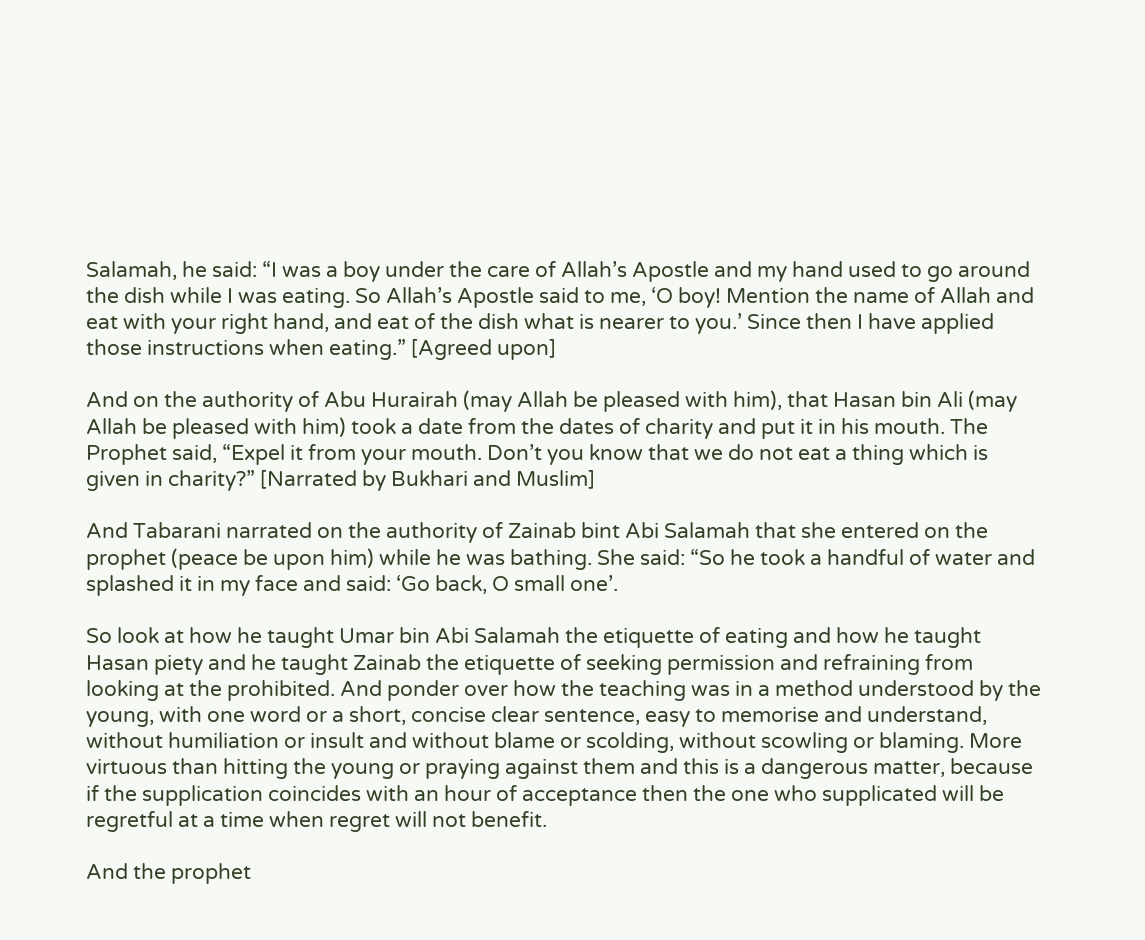Salamah, he said: “I was a boy under the care of Allah’s Apostle and my hand used to go around the dish while I was eating. So Allah’s Apostle said to me, ‘O boy! Mention the name of Allah and eat with your right hand, and eat of the dish what is nearer to you.’ Since then I have applied those instructions when eating.” [Agreed upon]

And on the authority of Abu Hurairah (may Allah be pleased with him), that Hasan bin Ali (may Allah be pleased with him) took a date from the dates of charity and put it in his mouth. The Prophet said, “Expel it from your mouth. Don’t you know that we do not eat a thing which is given in charity?” [Narrated by Bukhari and Muslim]

And Tabarani narrated on the authority of Zainab bint Abi Salamah that she entered on the prophet (peace be upon him) while he was bathing. She said: “So he took a handful of water and splashed it in my face and said: ‘Go back, O small one’.

So look at how he taught Umar bin Abi Salamah the etiquette of eating and how he taught Hasan piety and he taught Zainab the etiquette of seeking permission and refraining from looking at the prohibited. And ponder over how the teaching was in a method understood by the young, with one word or a short, concise clear sentence, easy to memorise and understand, without humiliation or insult and without blame or scolding, without scowling or blaming. More virtuous than hitting the young or praying against them and this is a dangerous matter, because if the supplication coincides with an hour of acceptance then the one who supplicated will be regretful at a time when regret will not benefit.

And the prophet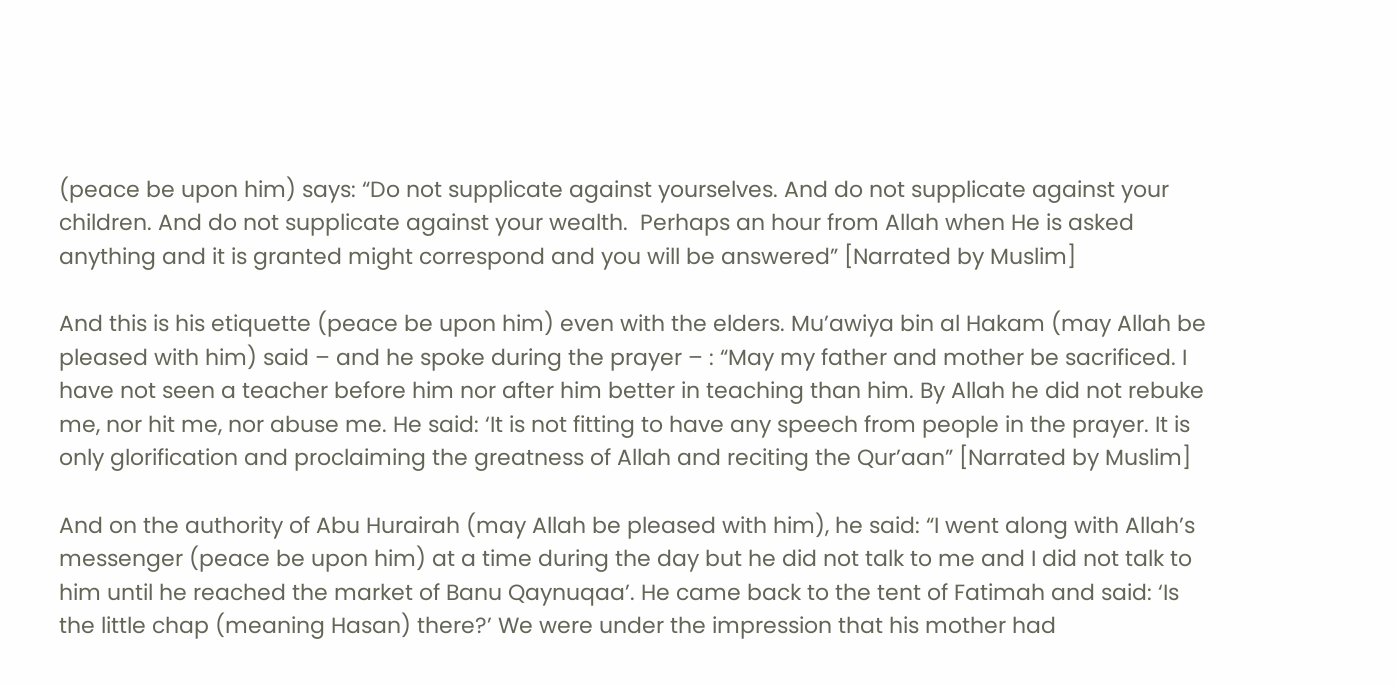(peace be upon him) says: “Do not supplicate against yourselves. And do not supplicate against your children. And do not supplicate against your wealth.  Perhaps an hour from Allah when He is asked anything and it is granted might correspond and you will be answered” [Narrated by Muslim]

And this is his etiquette (peace be upon him) even with the elders. Mu’awiya bin al Hakam (may Allah be pleased with him) said – and he spoke during the prayer – : “May my father and mother be sacrificed. I have not seen a teacher before him nor after him better in teaching than him. By Allah he did not rebuke me, nor hit me, nor abuse me. He said: ‘It is not fitting to have any speech from people in the prayer. It is only glorification and proclaiming the greatness of Allah and reciting the Qur’aan” [Narrated by Muslim]

And on the authority of Abu Hurairah (may Allah be pleased with him), he said: “I went along with Allah’s messenger (peace be upon him) at a time during the day but he did not talk to me and I did not talk to him until he reached the market of Banu Qaynuqaa’. He came back to the tent of Fatimah and said: ‘Is the little chap (meaning Hasan) there?’ We were under the impression that his mother had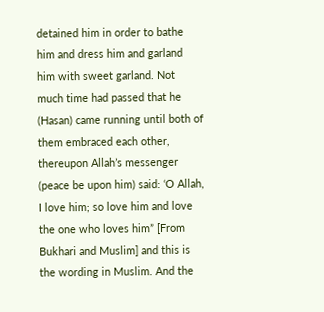detained him in order to bathe him and dress him and garland him with sweet garland. Not much time had passed that he (Hasan) came running until both of them embraced each other, thereupon Allah’s messenger (peace be upon him) said: ‘O Allah, I love him; so love him and love the one who loves him” [From Bukhari and Muslim] and this is the wording in Muslim. And the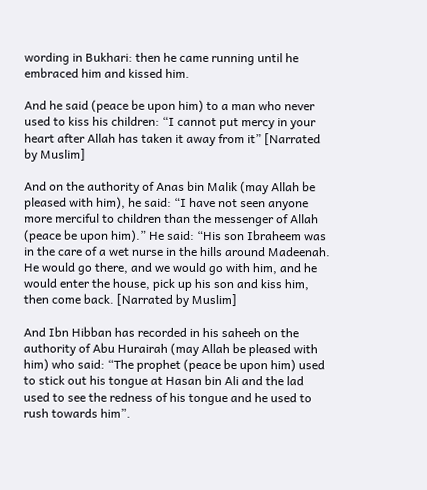wording in Bukhari: then he came running until he embraced him and kissed him.

And he said (peace be upon him) to a man who never used to kiss his children: “I cannot put mercy in your heart after Allah has taken it away from it” [Narrated by Muslim]

And on the authority of Anas bin Malik (may Allah be pleased with him), he said: “I have not seen anyone more merciful to children than the messenger of Allah (peace be upon him).” He said: “His son Ibraheem was in the care of a wet nurse in the hills around Madeenah. He would go there, and we would go with him, and he would enter the house, pick up his son and kiss him, then come back. [Narrated by Muslim]

And Ibn Hibban has recorded in his saheeh on the authority of Abu Hurairah (may Allah be pleased with him) who said: “The prophet (peace be upon him) used to stick out his tongue at Hasan bin Ali and the lad used to see the redness of his tongue and he used to rush towards him”.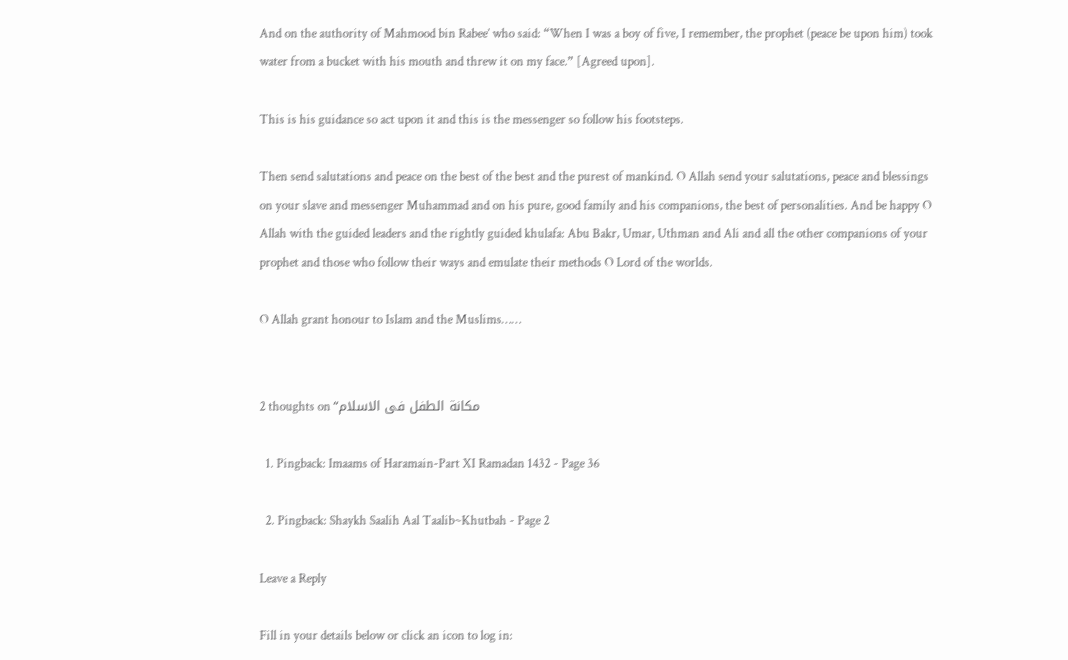And on the authority of Mahmood bin Rabee’ who said: “When I was a boy of five, I remember, the prophet (peace be upon him) took water from a bucket with his mouth and threw it on my face.” [Agreed upon].

This is his guidance so act upon it and this is the messenger so follow his footsteps.

Then send salutations and peace on the best of the best and the purest of mankind. O Allah send your salutations, peace and blessings on your slave and messenger Muhammad and on his pure, good family and his companions, the best of personalities. And be happy O Allah with the guided leaders and the rightly guided khulafa: Abu Bakr, Umar, Uthman and Ali and all the other companions of your prophet and those who follow their ways and emulate their methods O Lord of the worlds.

O Allah grant honour to Islam and the Muslims……


2 thoughts on “مكانة الطفل فى الاسلام

  1. Pingback: Imaams of Haramain-Part XI Ramadan 1432 - Page 36

  2. Pingback: Shaykh Saalih Aal Taalib~Khutbah - Page 2

Leave a Reply

Fill in your details below or click an icon to log in: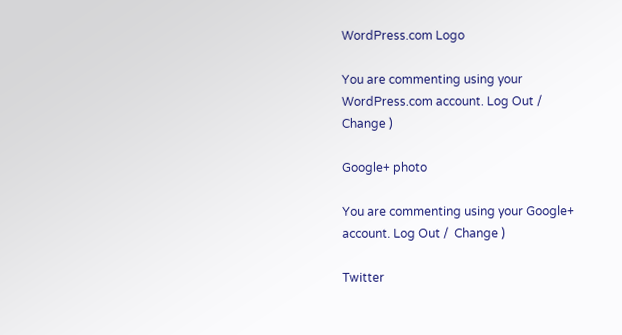WordPress.com Logo

You are commenting using your WordPress.com account. Log Out /  Change )

Google+ photo

You are commenting using your Google+ account. Log Out /  Change )

Twitter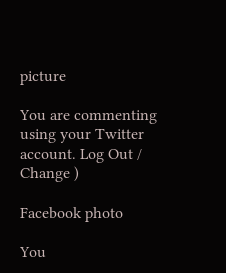picture

You are commenting using your Twitter account. Log Out /  Change )

Facebook photo

You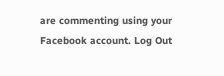are commenting using your Facebook account. Log Out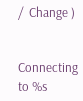/  Change )


Connecting to %s